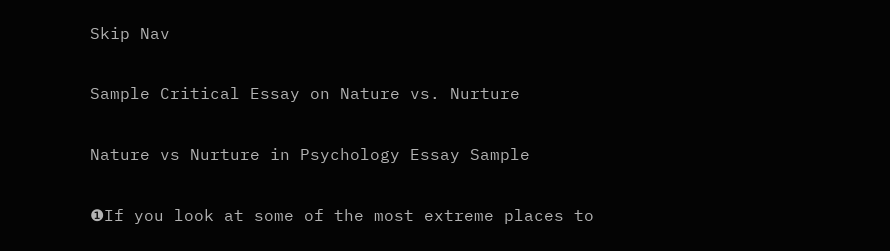Skip Nav

Sample Critical Essay on Nature vs. Nurture

Nature vs Nurture in Psychology Essay Sample

❶If you look at some of the most extreme places to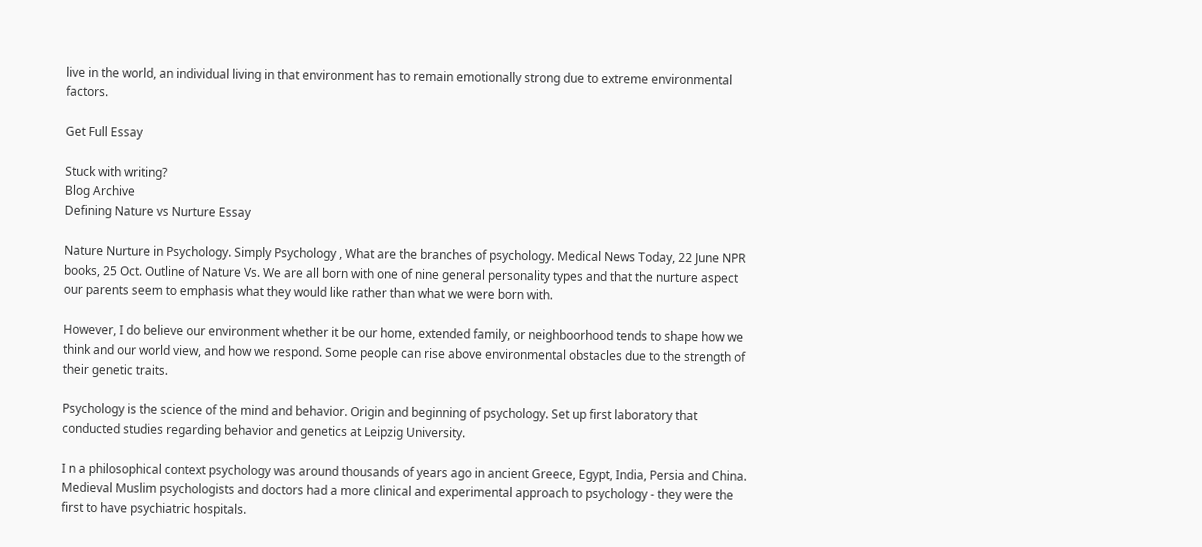live in the world, an individual living in that environment has to remain emotionally strong due to extreme environmental factors.

Get Full Essay

Stuck with writing?
Blog Archive
Defining Nature vs Nurture Essay

Nature Nurture in Psychology. Simply Psychology , What are the branches of psychology. Medical News Today, 22 June NPR books, 25 Oct. Outline of Nature Vs. We are all born with one of nine general personality types and that the nurture aspect our parents seem to emphasis what they would like rather than what we were born with.

However, I do believe our environment whether it be our home, extended family, or neighboorhood tends to shape how we think and our world view, and how we respond. Some people can rise above environmental obstacles due to the strength of their genetic traits.

Psychology is the science of the mind and behavior. Origin and beginning of psychology. Set up first laboratory that conducted studies regarding behavior and genetics at Leipzig University.

I n a philosophical context psychology was around thousands of years ago in ancient Greece, Egypt, India, Persia and China. Medieval Muslim psychologists and doctors had a more clinical and experimental approach to psychology - they were the first to have psychiatric hospitals.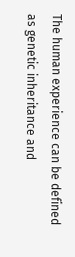The human experience can be defined as genetic inheritance and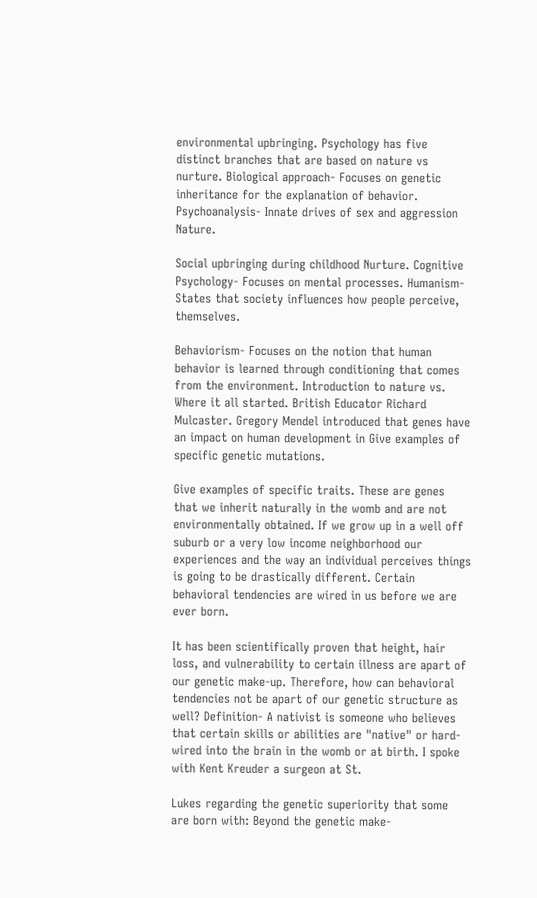environmental upbringing. Psychology has five distinct branches that are based on nature vs nurture. Biological approach- Focuses on genetic inheritance for the explanation of behavior. Psychoanalysis- Innate drives of sex and aggression Nature.

Social upbringing during childhood Nurture. Cognitive Psychology- Focuses on mental processes. Humanism- States that society influences how people perceive, themselves.

Behaviorism- Focuses on the notion that human behavior is learned through conditioning that comes from the environment. Introduction to nature vs. Where it all started. British Educator Richard Mulcaster. Gregory Mendel introduced that genes have an impact on human development in Give examples of specific genetic mutations.

Give examples of specific traits. These are genes that we inherit naturally in the womb and are not environmentally obtained. If we grow up in a well off suburb or a very low income neighborhood our experiences and the way an individual perceives things is going to be drastically different. Certain behavioral tendencies are wired in us before we are ever born.

It has been scientifically proven that height, hair loss, and vulnerability to certain illness are apart of our genetic make-up. Therefore, how can behavioral tendencies not be apart of our genetic structure as well? Definition- A nativist is someone who believes that certain skills or abilities are "native" or hard-wired into the brain in the womb or at birth. I spoke with Kent Kreuder a surgeon at St.

Lukes regarding the genetic superiority that some are born with: Beyond the genetic make-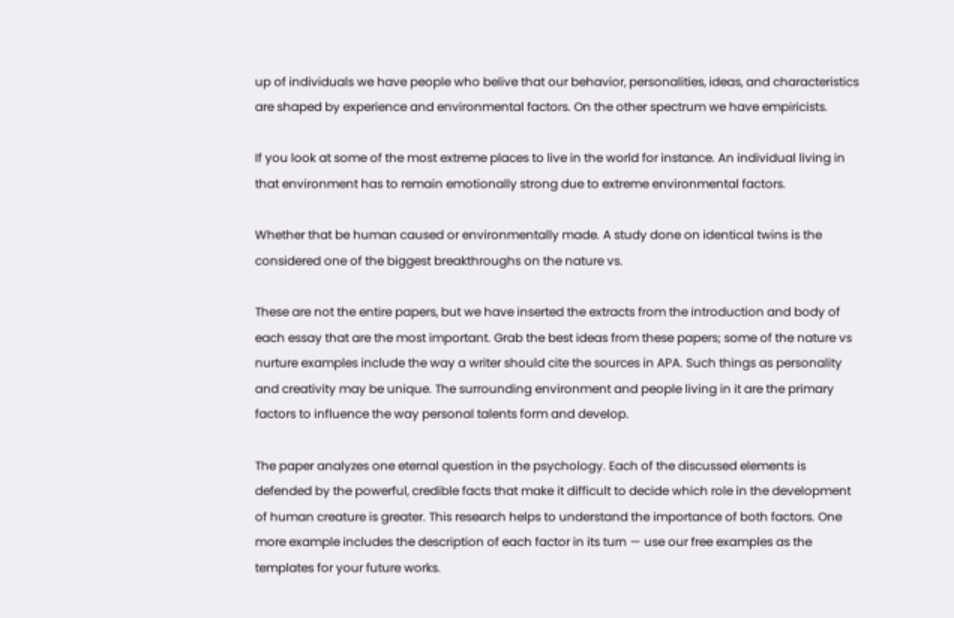up of individuals we have people who belive that our behavior, personalities, ideas, and characteristics are shaped by experience and environmental factors. On the other spectrum we have empiricists.

If you look at some of the most extreme places to live in the world for instance. An individual living in that environment has to remain emotionally strong due to extreme environmental factors.

Whether that be human caused or environmentally made. A study done on identical twins is the considered one of the biggest breakthroughs on the nature vs.

These are not the entire papers, but we have inserted the extracts from the introduction and body of each essay that are the most important. Grab the best ideas from these papers; some of the nature vs nurture examples include the way a writer should cite the sources in APA. Such things as personality and creativity may be unique. The surrounding environment and people living in it are the primary factors to influence the way personal talents form and develop.

The paper analyzes one eternal question in the psychology. Each of the discussed elements is defended by the powerful, credible facts that make it difficult to decide which role in the development of human creature is greater. This research helps to understand the importance of both factors. One more example includes the description of each factor in its turn — use our free examples as the templates for your future works.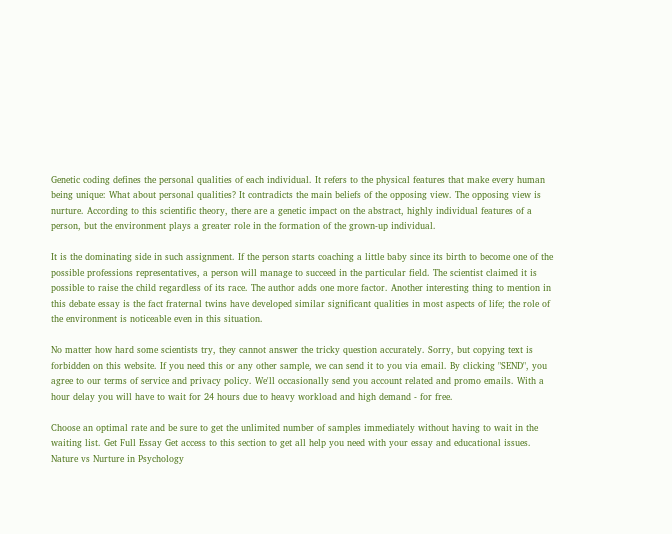Genetic coding defines the personal qualities of each individual. It refers to the physical features that make every human being unique: What about personal qualities? It contradicts the main beliefs of the opposing view. The opposing view is nurture. According to this scientific theory, there are a genetic impact on the abstract, highly individual features of a person, but the environment plays a greater role in the formation of the grown-up individual.

It is the dominating side in such assignment. If the person starts coaching a little baby since its birth to become one of the possible professions representatives, a person will manage to succeed in the particular field. The scientist claimed it is possible to raise the child regardless of its race. The author adds one more factor. Another interesting thing to mention in this debate essay is the fact fraternal twins have developed similar significant qualities in most aspects of life; the role of the environment is noticeable even in this situation.

No matter how hard some scientists try, they cannot answer the tricky question accurately. Sorry, but copying text is forbidden on this website. If you need this or any other sample, we can send it to you via email. By clicking "SEND", you agree to our terms of service and privacy policy. We'll occasionally send you account related and promo emails. With a hour delay you will have to wait for 24 hours due to heavy workload and high demand - for free.

Choose an optimal rate and be sure to get the unlimited number of samples immediately without having to wait in the waiting list. Get Full Essay Get access to this section to get all help you need with your essay and educational issues. Nature vs Nurture in Psychology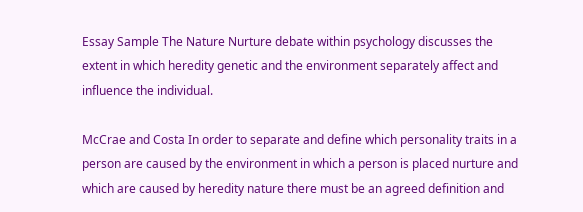Essay Sample The Nature Nurture debate within psychology discusses the extent in which heredity genetic and the environment separately affect and influence the individual.

McCrae and Costa In order to separate and define which personality traits in a person are caused by the environment in which a person is placed nurture and which are caused by heredity nature there must be an agreed definition and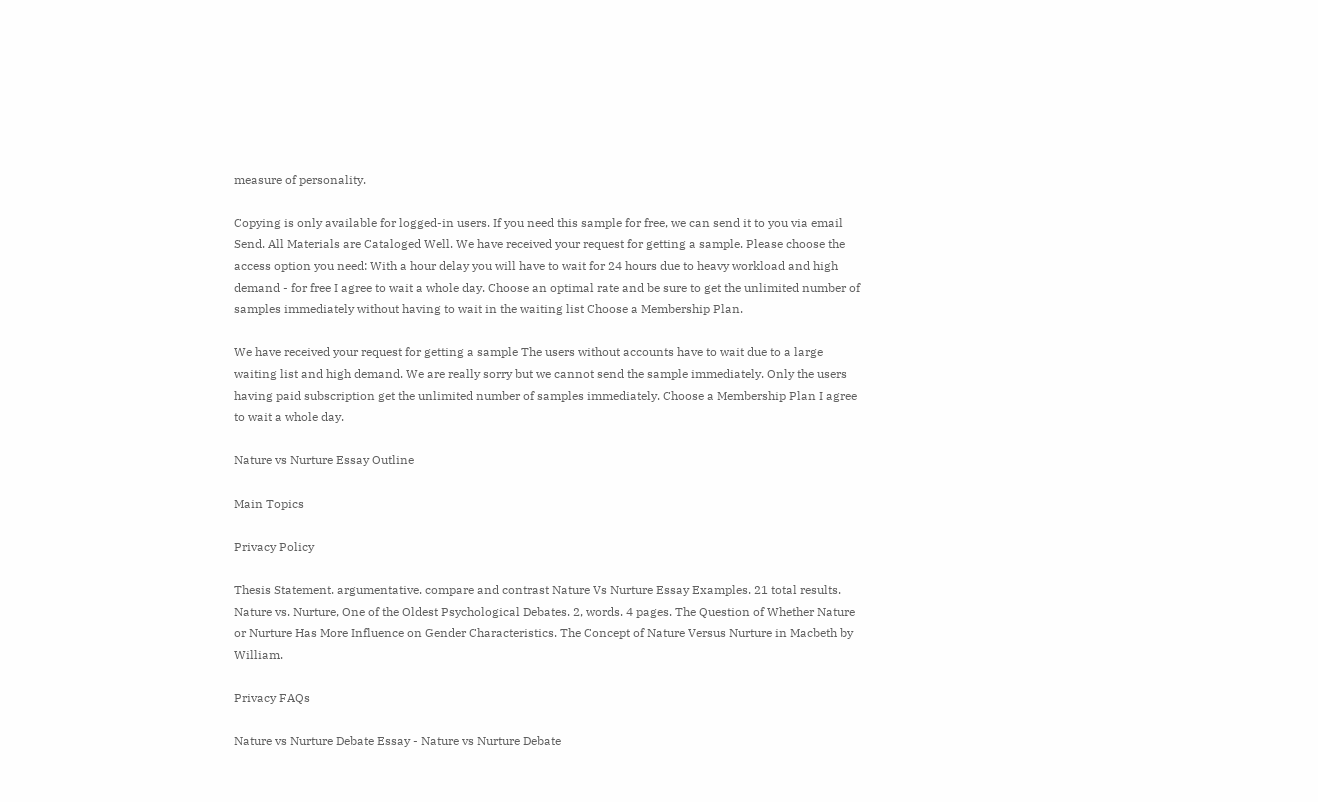measure of personality.

Copying is only available for logged-in users. If you need this sample for free, we can send it to you via email Send. All Materials are Cataloged Well. We have received your request for getting a sample. Please choose the access option you need: With a hour delay you will have to wait for 24 hours due to heavy workload and high demand - for free I agree to wait a whole day. Choose an optimal rate and be sure to get the unlimited number of samples immediately without having to wait in the waiting list Choose a Membership Plan.

We have received your request for getting a sample The users without accounts have to wait due to a large waiting list and high demand. We are really sorry but we cannot send the sample immediately. Only the users having paid subscription get the unlimited number of samples immediately. Choose a Membership Plan I agree to wait a whole day.

Nature vs Nurture Essay Outline

Main Topics

Privacy Policy

Thesis Statement. argumentative. compare and contrast Nature Vs Nurture Essay Examples. 21 total results. Nature vs. Nurture, One of the Oldest Psychological Debates. 2, words. 4 pages. The Question of Whether Nature or Nurture Has More Influence on Gender Characteristics. The Concept of Nature Versus Nurture in Macbeth by William.

Privacy FAQs

Nature vs Nurture Debate Essay - Nature vs Nurture Debate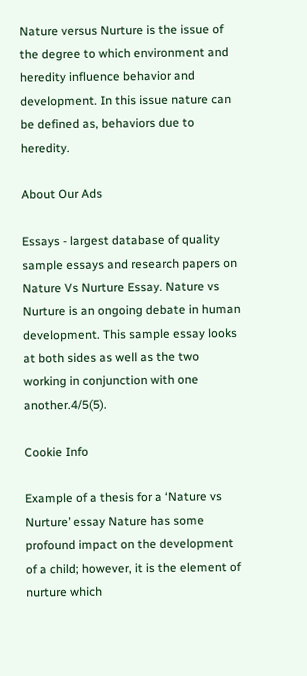Nature versus Nurture is the issue of the degree to which environment and heredity influence behavior and development. In this issue nature can be defined as, behaviors due to heredity.

About Our Ads

Essays - largest database of quality sample essays and research papers on Nature Vs Nurture Essay. Nature vs Nurture is an ongoing debate in human development. This sample essay looks at both sides as well as the two working in conjunction with one another.4/5(5).

Cookie Info

Example of a thesis for a ‘Nature vs Nurture’ essay Nature has some profound impact on the development of a child; however, it is the element of nurture which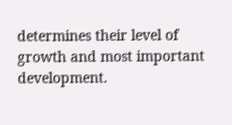determines their level of growth and most important development.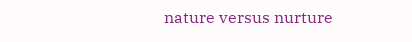nature versus nurture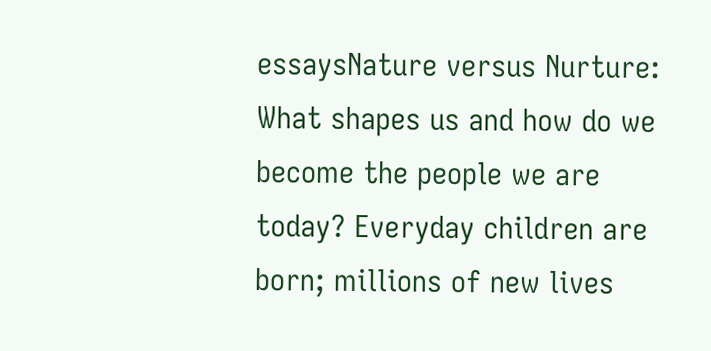essaysNature versus Nurture: What shapes us and how do we become the people we are today? Everyday children are born; millions of new lives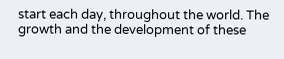start each day, throughout the world. The growth and the development of these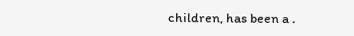children, has been a .